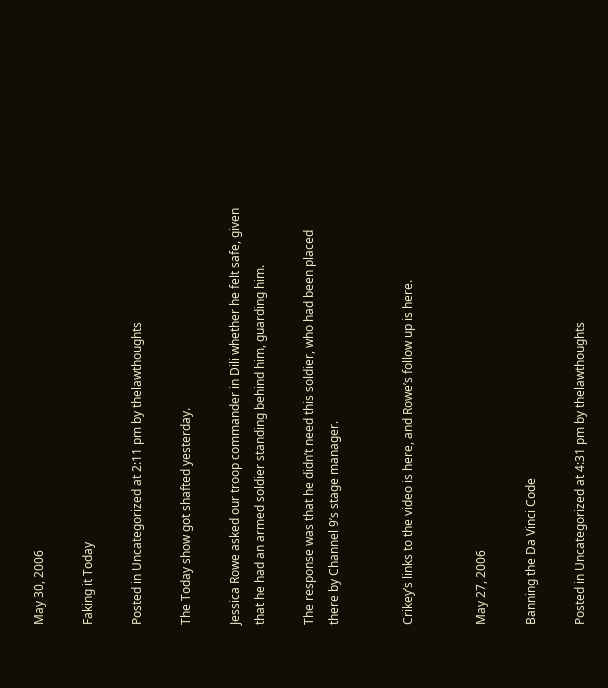May 30, 2006

Faking it Today

Posted in Uncategorized at 2:11 pm by thelawthoughts

The Today show got shafted yesterday.

Jessica Rowe asked our troop commander in Dili whether he felt safe, given that he had an armed soldier standing behind him, guarding him.

The response was that he didn’t need this soldier, who had been placed there by Channel 9’s stage manager.


Crikey’s links to the video is here, and Rowe’s follow up is here.


May 27, 2006

Banning the Da Vinci Code

Posted in Uncategorized at 4:31 pm by thelawthoughts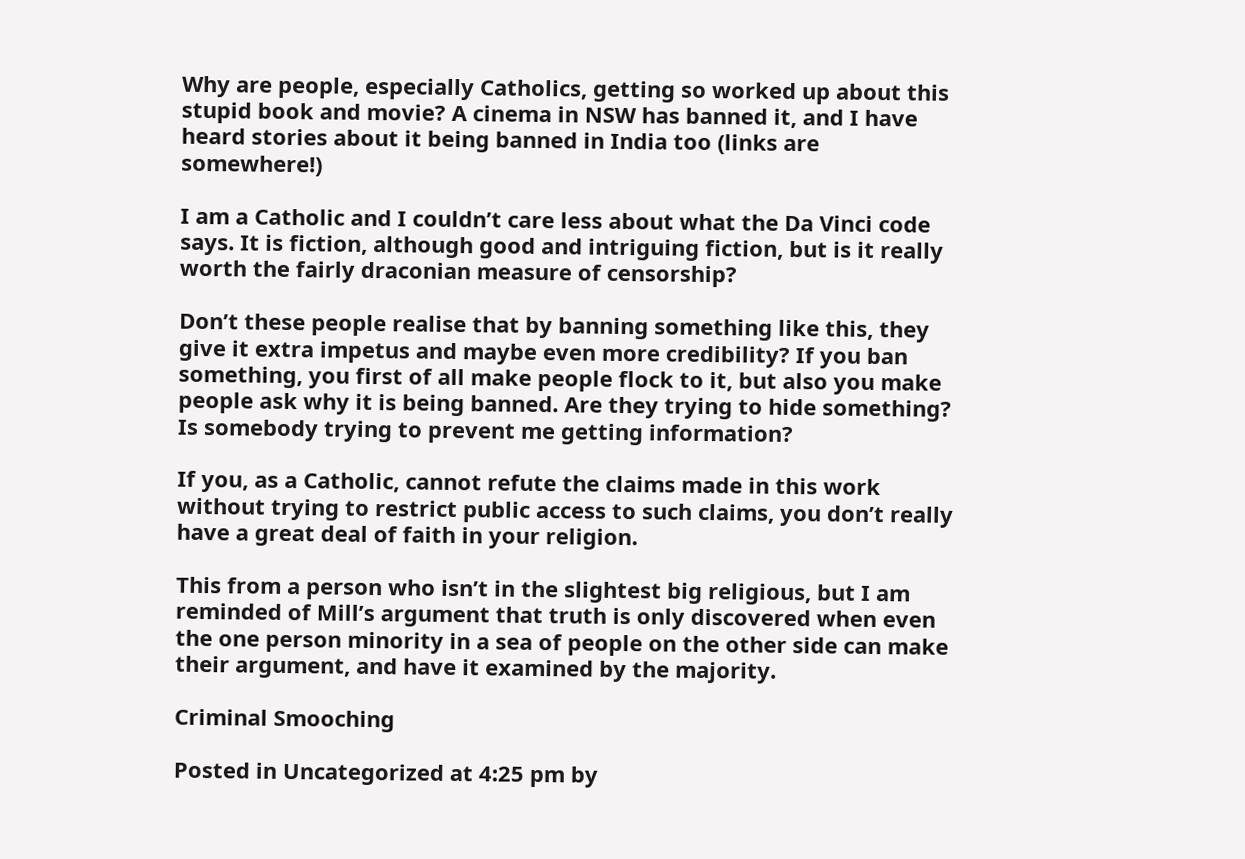Why are people, especially Catholics, getting so worked up about this stupid book and movie? A cinema in NSW has banned it, and I have heard stories about it being banned in India too (links are somewhere!)

I am a Catholic and I couldn’t care less about what the Da Vinci code says. It is fiction, although good and intriguing fiction, but is it really worth the fairly draconian measure of censorship?

Don’t these people realise that by banning something like this, they give it extra impetus and maybe even more credibility? If you ban something, you first of all make people flock to it, but also you make people ask why it is being banned. Are they trying to hide something? Is somebody trying to prevent me getting information?

If you, as a Catholic, cannot refute the claims made in this work without trying to restrict public access to such claims, you don’t really have a great deal of faith in your religion.

This from a person who isn’t in the slightest big religious, but I am reminded of Mill’s argument that truth is only discovered when even the one person minority in a sea of people on the other side can make their argument, and have it examined by the majority.

Criminal Smooching

Posted in Uncategorized at 4:25 pm by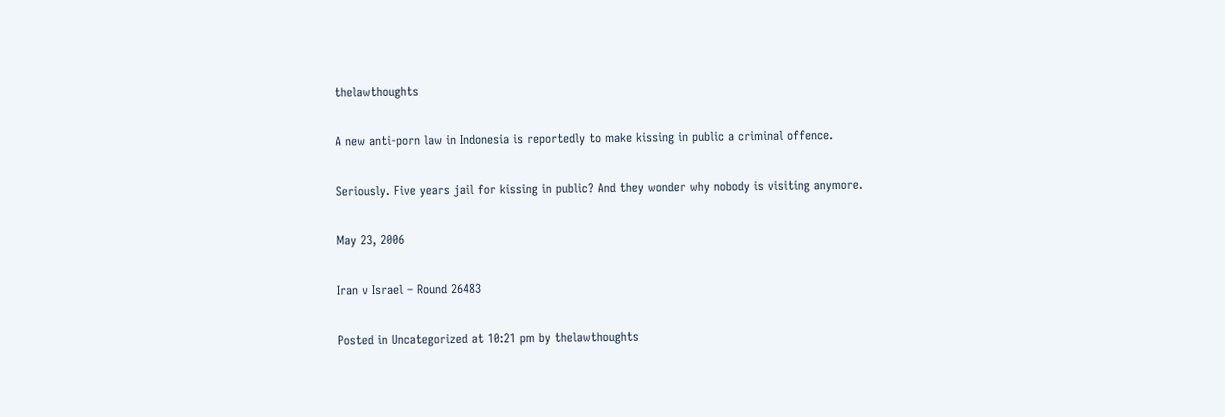thelawthoughts

A new anti-porn law in Indonesia is reportedly to make kissing in public a criminal offence.

Seriously. Five years jail for kissing in public? And they wonder why nobody is visiting anymore.

May 23, 2006

Iran v Israel – Round 26483

Posted in Uncategorized at 10:21 pm by thelawthoughts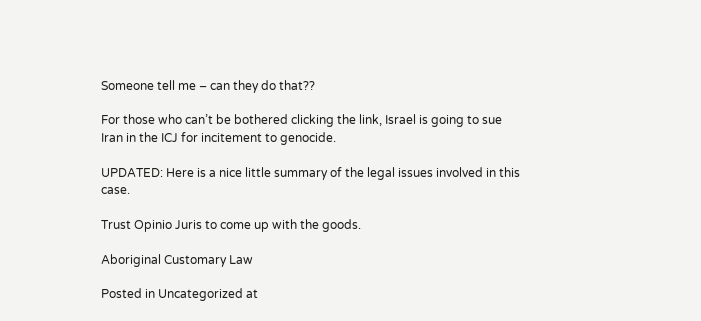Someone tell me – can they do that??

For those who can’t be bothered clicking the link, Israel is going to sue Iran in the ICJ for incitement to genocide.

UPDATED: Here is a nice little summary of the legal issues involved in this case.

Trust Opinio Juris to come up with the goods.

Aboriginal Customary Law

Posted in Uncategorized at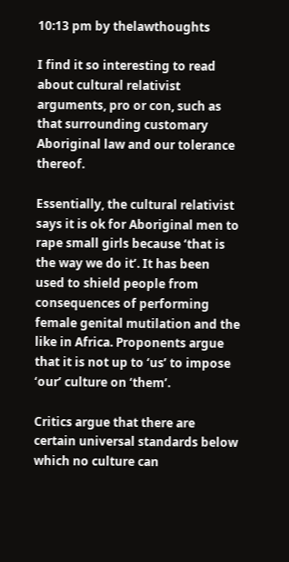10:13 pm by thelawthoughts

I find it so interesting to read about cultural relativist arguments, pro or con, such as that surrounding customary Aboriginal law and our tolerance thereof.

Essentially, the cultural relativist says it is ok for Aboriginal men to rape small girls because ‘that is the way we do it’. It has been used to shield people from consequences of performing female genital mutilation and the like in Africa. Proponents argue that it is not up to ‘us’ to impose ‘our’ culture on ‘them’.

Critics argue that there are certain universal standards below which no culture can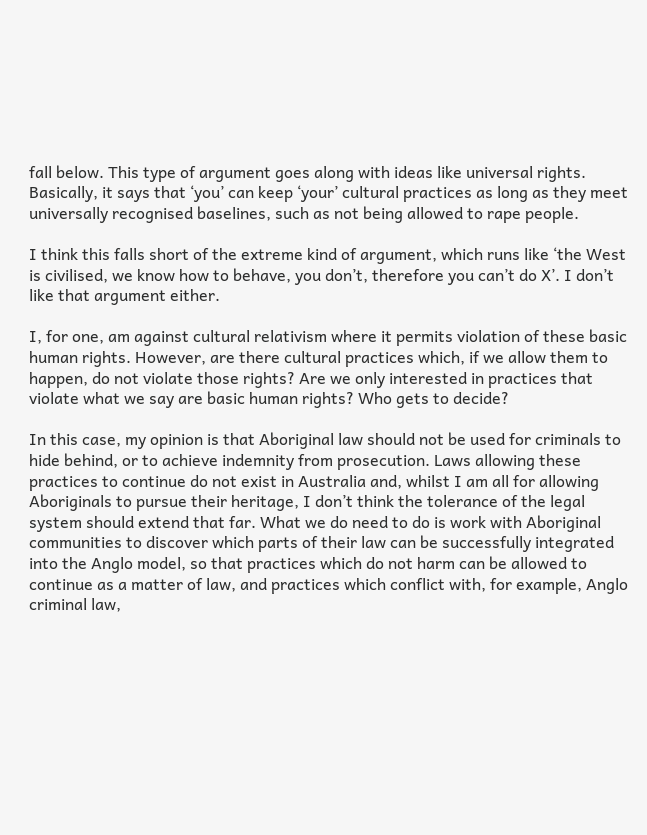fall below. This type of argument goes along with ideas like universal rights. Basically, it says that ‘you’ can keep ‘your’ cultural practices as long as they meet universally recognised baselines, such as not being allowed to rape people.

I think this falls short of the extreme kind of argument, which runs like ‘the West is civilised, we know how to behave, you don’t, therefore you can’t do X’. I don’t like that argument either.

I, for one, am against cultural relativism where it permits violation of these basic human rights. However, are there cultural practices which, if we allow them to happen, do not violate those rights? Are we only interested in practices that violate what we say are basic human rights? Who gets to decide?

In this case, my opinion is that Aboriginal law should not be used for criminals to hide behind, or to achieve indemnity from prosecution. Laws allowing these practices to continue do not exist in Australia and, whilst I am all for allowing Aboriginals to pursue their heritage, I don’t think the tolerance of the legal system should extend that far. What we do need to do is work with Aboriginal communities to discover which parts of their law can be successfully integrated into the Anglo model, so that practices which do not harm can be allowed to continue as a matter of law, and practices which conflict with, for example, Anglo criminal law,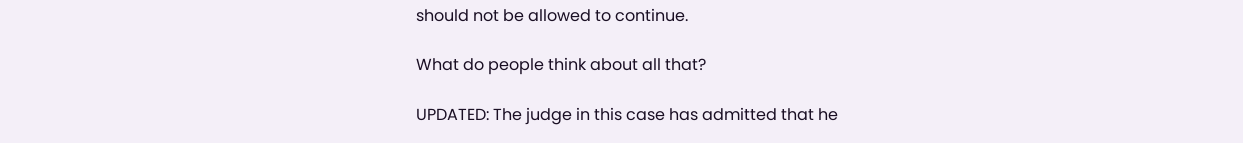should not be allowed to continue.

What do people think about all that?

UPDATED: The judge in this case has admitted that he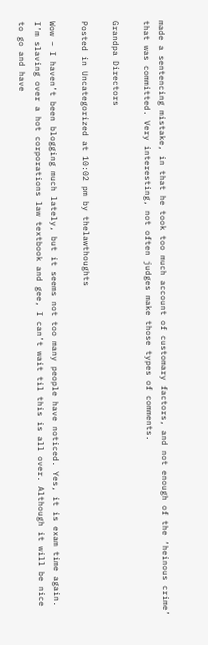made a sentencing mistake, in that he took too much account of customary factors, and not enough of the ‘heinous crime’ that was committed. Very interesting, not often judges make those types of comments.

Grandpa Directors

Posted in Uncategorized at 10:02 pm by thelawthoughts

Wow – I haven’t been blogging much lately, but it seems not too many people have noticed. Yes, it is exam time again. I’m slaving over a hot corporations law textbook and gee, I can’t wait til this is all over. Although it will be nice to go and have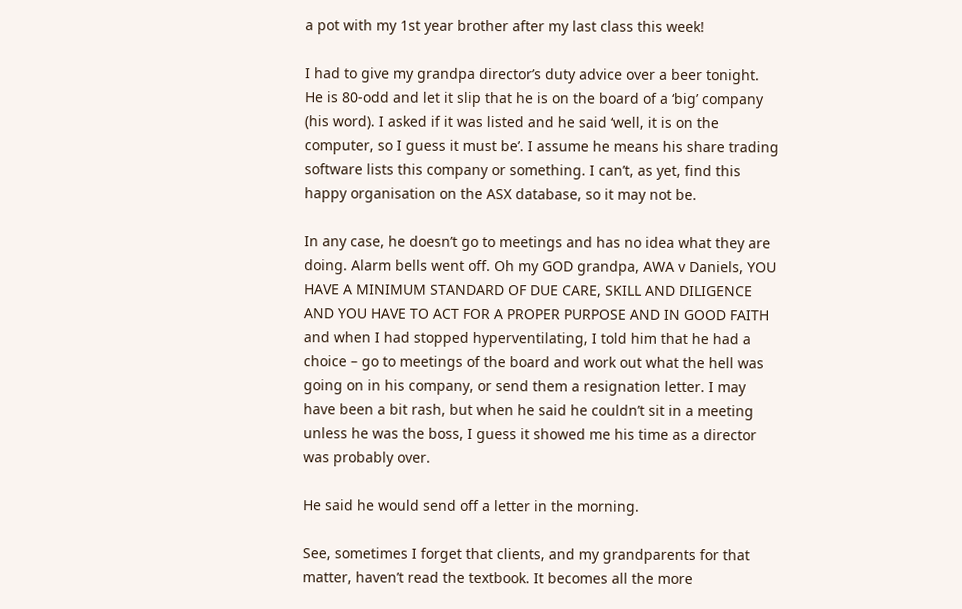a pot with my 1st year brother after my last class this week!

I had to give my grandpa director’s duty advice over a beer tonight. He is 80-odd and let it slip that he is on the board of a ‘big’ company (his word). I asked if it was listed and he said ‘well, it is on the computer, so I guess it must be’. I assume he means his share trading software lists this company or something. I can’t, as yet, find this happy organisation on the ASX database, so it may not be.

In any case, he doesn’t go to meetings and has no idea what they are doing. Alarm bells went off. Oh my GOD grandpa, AWA v Daniels, YOU HAVE A MINIMUM STANDARD OF DUE CARE, SKILL AND DILIGENCE AND YOU HAVE TO ACT FOR A PROPER PURPOSE AND IN GOOD FAITH and when I had stopped hyperventilating, I told him that he had a choice – go to meetings of the board and work out what the hell was going on in his company, or send them a resignation letter. I may have been a bit rash, but when he said he couldn’t sit in a meeting unless he was the boss, I guess it showed me his time as a director was probably over.

He said he would send off a letter in the morning.

See, sometimes I forget that clients, and my grandparents for that matter, haven’t read the textbook. It becomes all the more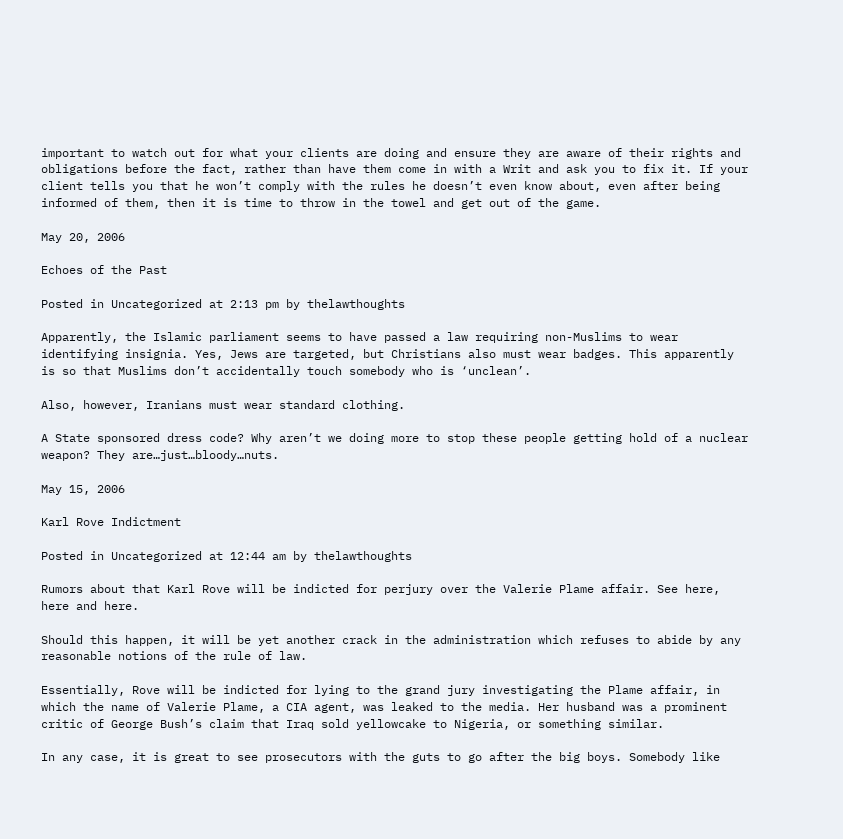important to watch out for what your clients are doing and ensure they are aware of their rights and obligations before the fact, rather than have them come in with a Writ and ask you to fix it. If your client tells you that he won’t comply with the rules he doesn’t even know about, even after being informed of them, then it is time to throw in the towel and get out of the game.

May 20, 2006

Echoes of the Past

Posted in Uncategorized at 2:13 pm by thelawthoughts

Apparently, the Islamic parliament seems to have passed a law requiring non-Muslims to wear identifying insignia. Yes, Jews are targeted, but Christians also must wear badges. This apparently is so that Muslims don’t accidentally touch somebody who is ‘unclean’.

Also, however, Iranians must wear standard clothing.

A State sponsored dress code? Why aren’t we doing more to stop these people getting hold of a nuclear weapon? They are…just…bloody…nuts.

May 15, 2006

Karl Rove Indictment

Posted in Uncategorized at 12:44 am by thelawthoughts

Rumors about that Karl Rove will be indicted for perjury over the Valerie Plame affair. See here, here and here.

Should this happen, it will be yet another crack in the administration which refuses to abide by any reasonable notions of the rule of law.

Essentially, Rove will be indicted for lying to the grand jury investigating the Plame affair, in which the name of Valerie Plame, a CIA agent, was leaked to the media. Her husband was a prominent critic of George Bush’s claim that Iraq sold yellowcake to Nigeria, or something similar.

In any case, it is great to see prosecutors with the guts to go after the big boys. Somebody like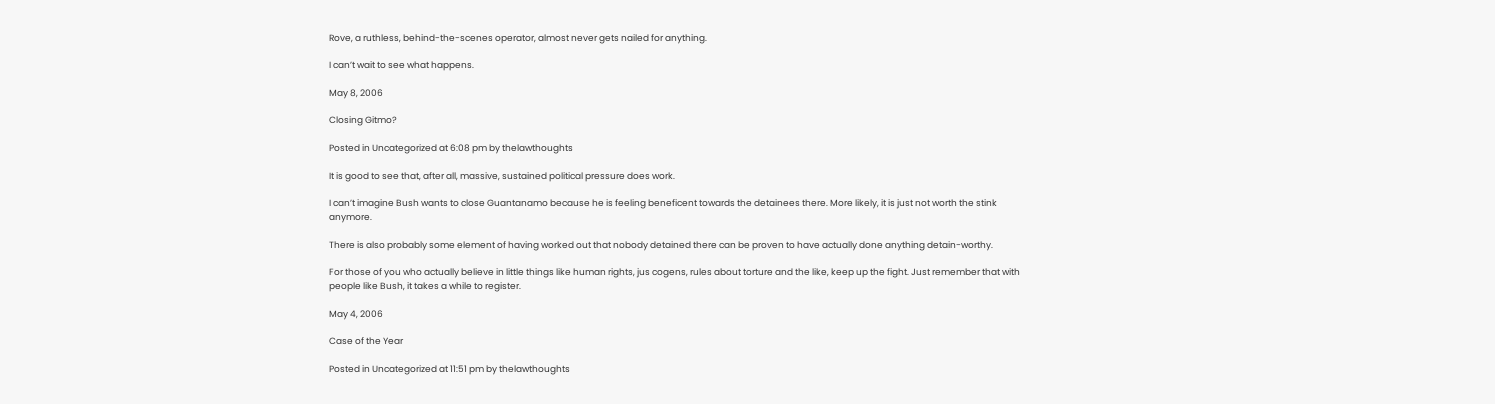Rove, a ruthless, behind-the-scenes operator, almost never gets nailed for anything.

I can’t wait to see what happens.

May 8, 2006

Closing Gitmo?

Posted in Uncategorized at 6:08 pm by thelawthoughts

It is good to see that, after all, massive, sustained political pressure does work.

I can’t imagine Bush wants to close Guantanamo because he is feeling beneficent towards the detainees there. More likely, it is just not worth the stink anymore.

There is also probably some element of having worked out that nobody detained there can be proven to have actually done anything detain-worthy.

For those of you who actually believe in little things like human rights, jus cogens, rules about torture and the like, keep up the fight. Just remember that with people like Bush, it takes a while to register.

May 4, 2006

Case of the Year

Posted in Uncategorized at 11:51 pm by thelawthoughts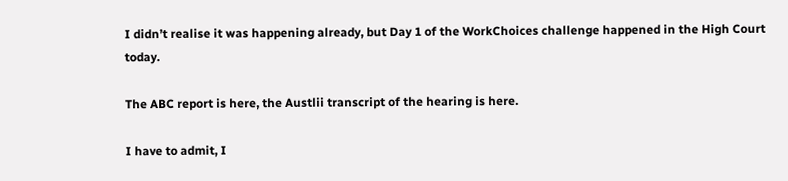I didn’t realise it was happening already, but Day 1 of the WorkChoices challenge happened in the High Court today.

The ABC report is here, the Austlii transcript of the hearing is here.

I have to admit, I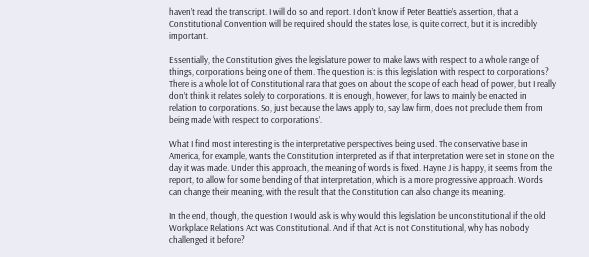haven’t read the transcript. I will do so and report. I don’t know if Peter Beattie’s assertion, that a Constitutional Convention will be required should the states lose, is quite correct, but it is incredibly important.

Essentially, the Constitution gives the legislature power to make laws with respect to a whole range of things, corporations being one of them. The question is: is this legislation with respect to corporations? There is a whole lot of Constitutional rara that goes on about the scope of each head of power, but I really don’t think it relates solely to corporations. It is enough, however, for laws to mainly be enacted in relation to corporations. So, just because the laws apply to, say law firm, does not preclude them from being made ‘with respect to corporations’.

What I find most interesting is the interpretative perspectives being used. The conservative base in America, for example, wants the Constitution interpreted as if that interpretation were set in stone on the day it was made. Under this approach, the meaning of words is fixed. Hayne J is happy, it seems from the report, to allow for some bending of that interpretation, which is a more progressive approach. Words can change their meaning, with the result that the Constitution can also change its meaning.

In the end, though, the question I would ask is why would this legislation be unconstitutional if the old Workplace Relations Act was Constitutional. And if that Act is not Constitutional, why has nobody challenged it before?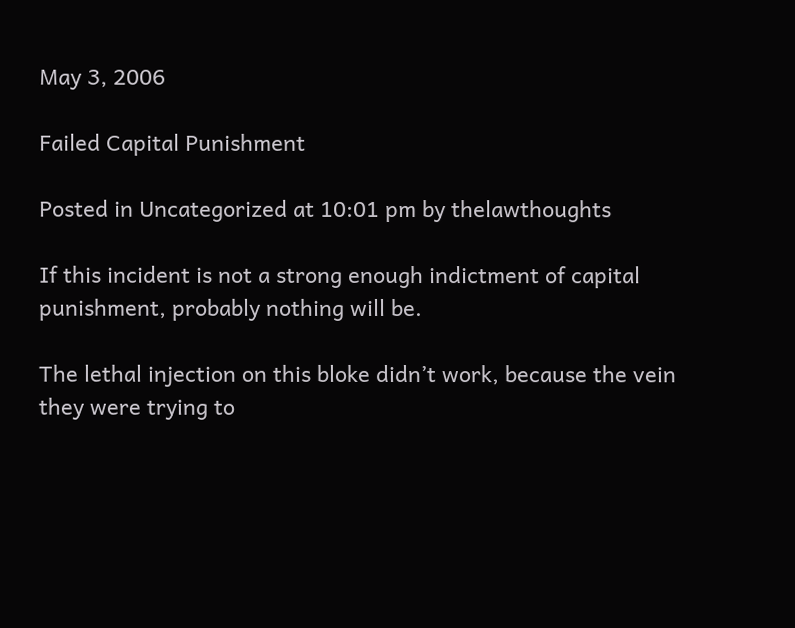May 3, 2006

Failed Capital Punishment

Posted in Uncategorized at 10:01 pm by thelawthoughts

If this incident is not a strong enough indictment of capital punishment, probably nothing will be.

The lethal injection on this bloke didn’t work, because the vein they were trying to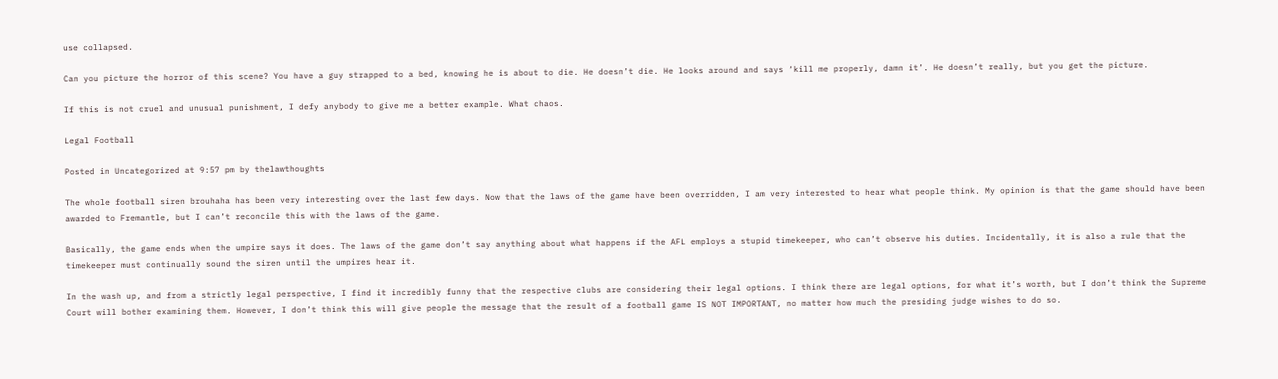use collapsed.

Can you picture the horror of this scene? You have a guy strapped to a bed, knowing he is about to die. He doesn’t die. He looks around and says ‘kill me properly, damn it’. He doesn’t really, but you get the picture.

If this is not cruel and unusual punishment, I defy anybody to give me a better example. What chaos.

Legal Football

Posted in Uncategorized at 9:57 pm by thelawthoughts

The whole football siren brouhaha has been very interesting over the last few days. Now that the laws of the game have been overridden, I am very interested to hear what people think. My opinion is that the game should have been awarded to Fremantle, but I can’t reconcile this with the laws of the game.

Basically, the game ends when the umpire says it does. The laws of the game don’t say anything about what happens if the AFL employs a stupid timekeeper, who can’t observe his duties. Incidentally, it is also a rule that the timekeeper must continually sound the siren until the umpires hear it.

In the wash up, and from a strictly legal perspective, I find it incredibly funny that the respective clubs are considering their legal options. I think there are legal options, for what it’s worth, but I don’t think the Supreme Court will bother examining them. However, I don’t think this will give people the message that the result of a football game IS NOT IMPORTANT, no matter how much the presiding judge wishes to do so.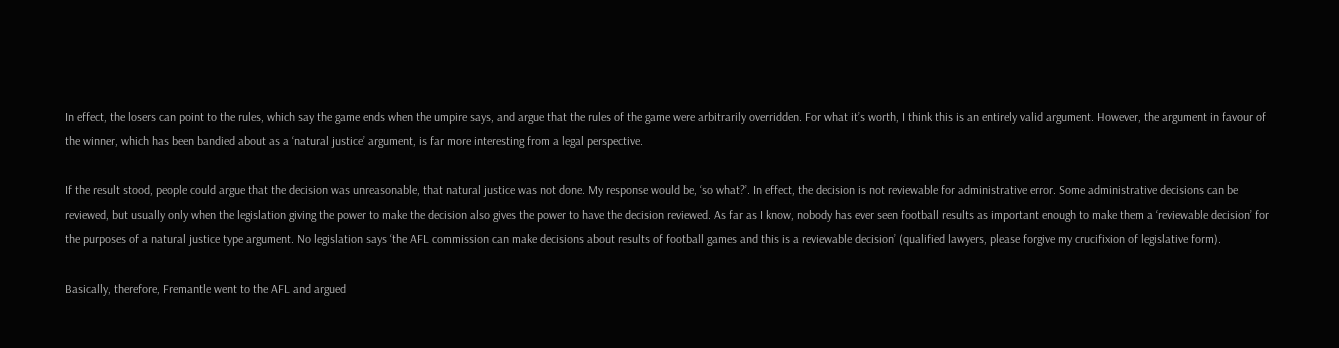In effect, the losers can point to the rules, which say the game ends when the umpire says, and argue that the rules of the game were arbitrarily overridden. For what it’s worth, I think this is an entirely valid argument. However, the argument in favour of the winner, which has been bandied about as a ‘natural justice’ argument, is far more interesting from a legal perspective.

If the result stood, people could argue that the decision was unreasonable, that natural justice was not done. My response would be, ‘so what?’. In effect, the decision is not reviewable for administrative error. Some administrative decisions can be reviewed, but usually only when the legislation giving the power to make the decision also gives the power to have the decision reviewed. As far as I know, nobody has ever seen football results as important enough to make them a ‘reviewable decision’ for the purposes of a natural justice type argument. No legislation says ‘the AFL commission can make decisions about results of football games and this is a reviewable decision’ (qualified lawyers, please forgive my crucifixion of legislative form).

Basically, therefore, Fremantle went to the AFL and argued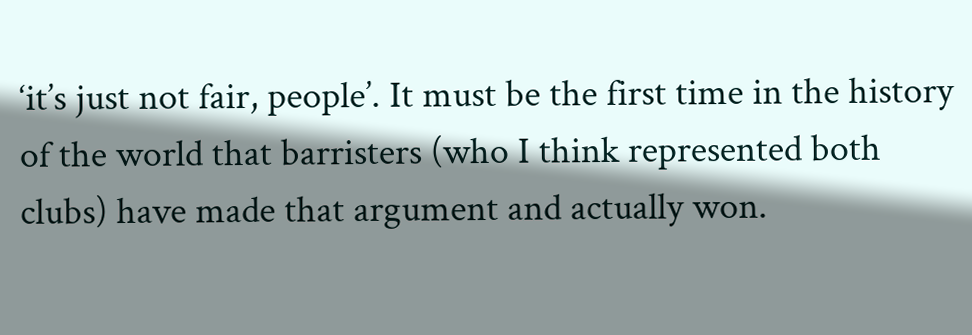‘it’s just not fair, people’. It must be the first time in the history of the world that barristers (who I think represented both clubs) have made that argument and actually won.